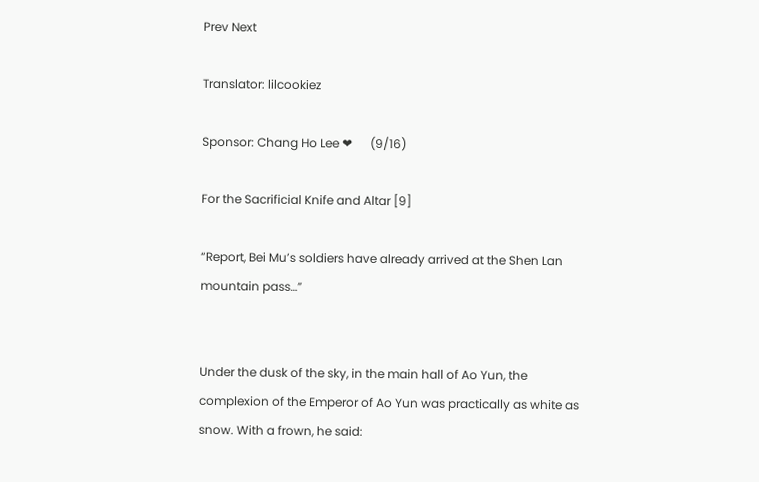Prev Next

Translator: lilcookiez

Sponsor: Chang Ho Lee ❤      (9/16)

For the Sacrificial Knife and Altar [9]

“Report, Bei Mu’s soldiers have already arrived at the Shen Lan mountain pass…”


Under the dusk of the sky, in the main hall of Ao Yun, the complexion of the Emperor of Ao Yun was practically as white as snow. With a frown, he said: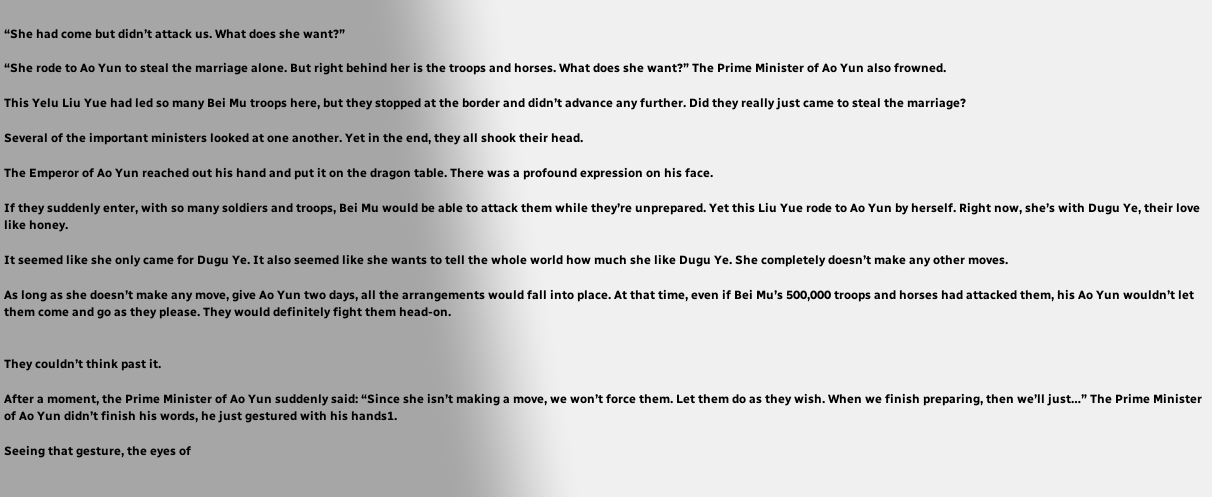“She had come but didn’t attack us. What does she want?”

“She rode to Ao Yun to steal the marriage alone. But right behind her is the troops and horses. What does she want?” The Prime Minister of Ao Yun also frowned.

This Yelu Liu Yue had led so many Bei Mu troops here, but they stopped at the border and didn’t advance any further. Did they really just came to steal the marriage?

Several of the important ministers looked at one another. Yet in the end, they all shook their head.

The Emperor of Ao Yun reached out his hand and put it on the dragon table. There was a profound expression on his face.

If they suddenly enter, with so many soldiers and troops, Bei Mu would be able to attack them while they’re unprepared. Yet this Liu Yue rode to Ao Yun by herself. Right now, she’s with Dugu Ye, their love like honey.

It seemed like she only came for Dugu Ye. It also seemed like she wants to tell the whole world how much she like Dugu Ye. She completely doesn’t make any other moves.

As long as she doesn’t make any move, give Ao Yun two days, all the arrangements would fall into place. At that time, even if Bei Mu’s 500,000 troops and horses had attacked them, his Ao Yun wouldn’t let them come and go as they please. They would definitely fight them head-on.


They couldn’t think past it.

After a moment, the Prime Minister of Ao Yun suddenly said: “Since she isn’t making a move, we won’t force them. Let them do as they wish. When we finish preparing, then we’ll just…” The Prime Minister of Ao Yun didn’t finish his words, he just gestured with his hands1.

Seeing that gesture, the eyes of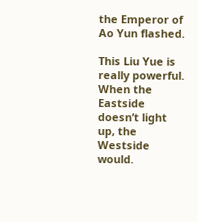the Emperor of Ao Yun flashed.

This Liu Yue is really powerful. When the Eastside doesn’t light up, the Westside would.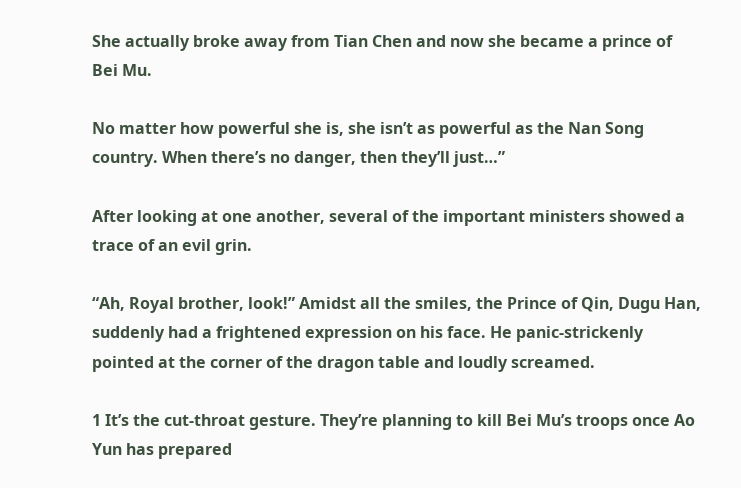She actually broke away from Tian Chen and now she became a prince of Bei Mu.

No matter how powerful she is, she isn’t as powerful as the Nan Song country. When there’s no danger, then they’ll just…”

After looking at one another, several of the important ministers showed a trace of an evil grin.

“Ah, Royal brother, look!” Amidst all the smiles, the Prince of Qin, Dugu Han, suddenly had a frightened expression on his face. He panic-strickenly pointed at the corner of the dragon table and loudly screamed.

1 It’s the cut-throat gesture. They’re planning to kill Bei Mu’s troops once Ao Yun has prepared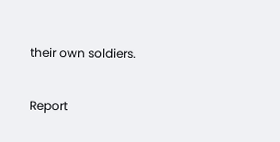their own soldiers.

Report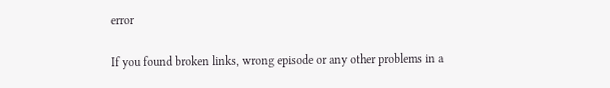error

If you found broken links, wrong episode or any other problems in a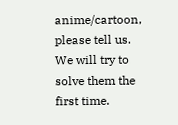anime/cartoon, please tell us. We will try to solve them the first time.